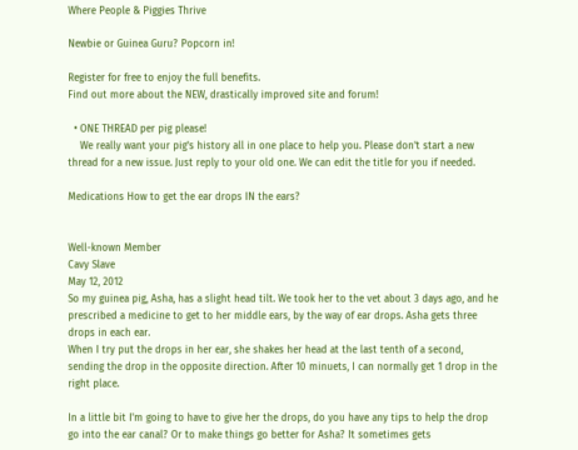Where People & Piggies Thrive

Newbie or Guinea Guru? Popcorn in!

Register for free to enjoy the full benefits.
Find out more about the NEW, drastically improved site and forum!

  • ONE THREAD per pig please!
    We really want your pig's history all in one place to help you. Please don't start a new thread for a new issue. Just reply to your old one. We can edit the title for you if needed.

Medications How to get the ear drops IN the ears?


Well-known Member
Cavy Slave
May 12, 2012
So my guinea pig, Asha, has a slight head tilt. We took her to the vet about 3 days ago, and he prescribed a medicine to get to her middle ears, by the way of ear drops. Asha gets three drops in each ear.
When I try put the drops in her ear, she shakes her head at the last tenth of a second, sending the drop in the opposite direction. After 10 minuets, I can normally get 1 drop in the right place.

In a little bit I'm going to have to give her the drops, do you have any tips to help the drop go into the ear canal? Or to make things go better for Asha? It sometimes gets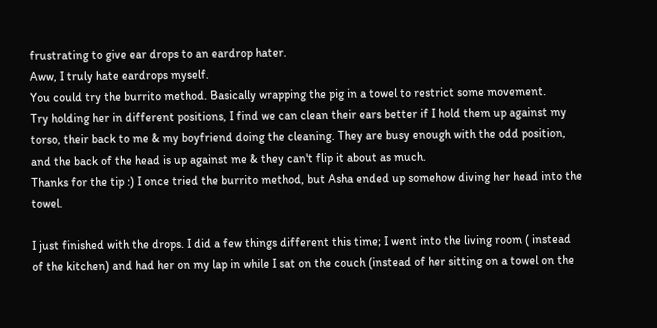frustrating to give ear drops to an eardrop hater.
Aww, I truly hate eardrops myself.
You could try the burrito method. Basically wrapping the pig in a towel to restrict some movement.
Try holding her in different positions, I find we can clean their ears better if I hold them up against my torso, their back to me & my boyfriend doing the cleaning. They are busy enough with the odd position, and the back of the head is up against me & they can't flip it about as much.
Thanks for the tip :) I once tried the burrito method, but Asha ended up somehow diving her head into the towel.

I just finished with the drops. I did a few things different this time; I went into the living room ( instead of the kitchen) and had her on my lap in while I sat on the couch (instead of her sitting on a towel on the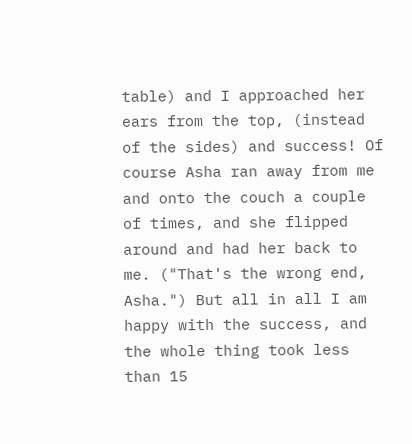table) and I approached her ears from the top, (instead of the sides) and success! Of course Asha ran away from me and onto the couch a couple of times, and she flipped around and had her back to me. ("That's the wrong end, Asha.") But all in all I am happy with the success, and the whole thing took less than 15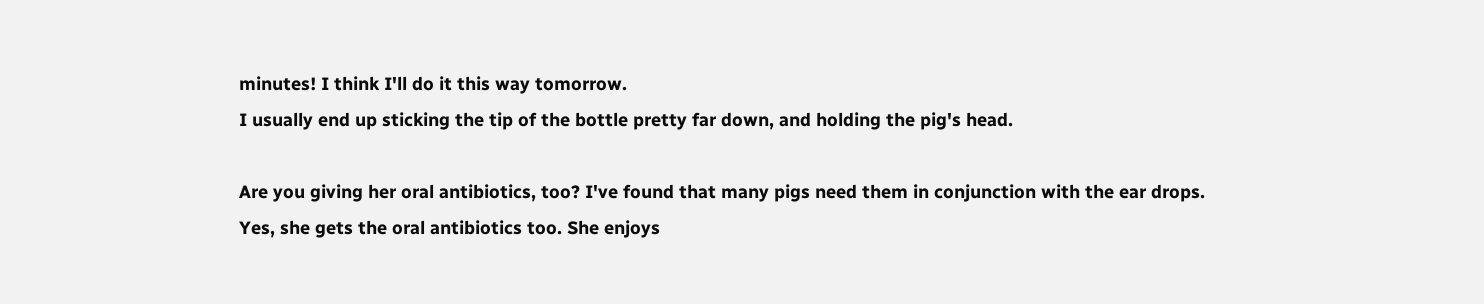minutes! I think I'll do it this way tomorrow.
I usually end up sticking the tip of the bottle pretty far down, and holding the pig's head.

Are you giving her oral antibiotics, too? I've found that many pigs need them in conjunction with the ear drops.
Yes, she gets the oral antibiotics too. She enjoys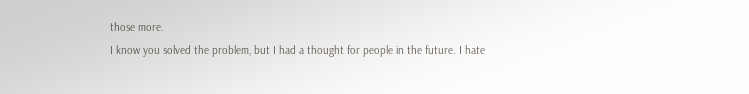those more.
I know you solved the problem, but I had a thought for people in the future. I hate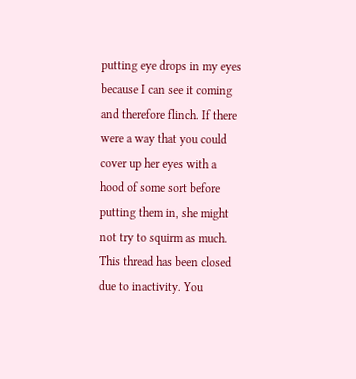putting eye drops in my eyes because I can see it coming and therefore flinch. If there were a way that you could cover up her eyes with a hood of some sort before putting them in, she might not try to squirm as much.
This thread has been closed due to inactivity. You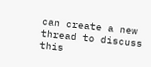can create a new thread to discuss this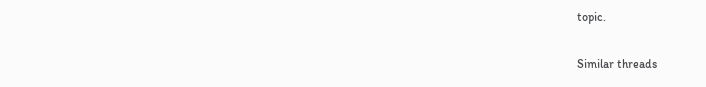topic.

Similar threads